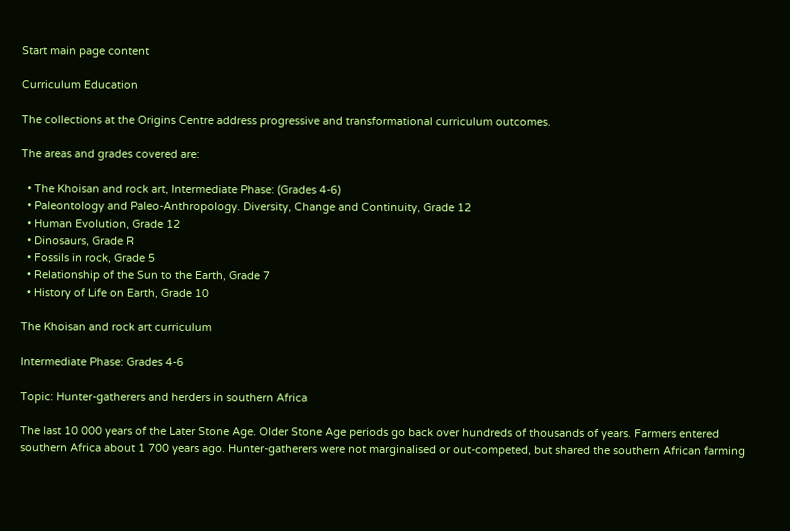Start main page content

Curriculum Education

The collections at the Origins Centre address progressive and transformational curriculum outcomes.

The areas and grades covered are:

  • The Khoisan and rock art, Intermediate Phase: (Grades 4-6)
  • Paleontology and Paleo-Anthropology. Diversity, Change and Continuity, Grade 12
  • Human Evolution, Grade 12
  • Dinosaurs, Grade R
  • Fossils in rock, Grade 5
  • Relationship of the Sun to the Earth, Grade 7
  • History of Life on Earth, Grade 10

The Khoisan and rock art curriculum

Intermediate Phase: Grades 4-6

Topic: Hunter-gatherers and herders in southern Africa

The last 10 000 years of the Later Stone Age. Older Stone Age periods go back over hundreds of thousands of years. Farmers entered southern Africa about 1 700 years ago. Hunter-gatherers were not marginalised or out-competed, but shared the southern African farming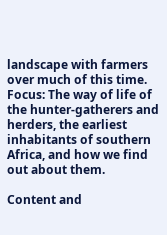landscape with farmers over much of this time. Focus: The way of life of the hunter-gatherers and herders, the earliest inhabitants of southern Africa, and how we find out about them.

Content and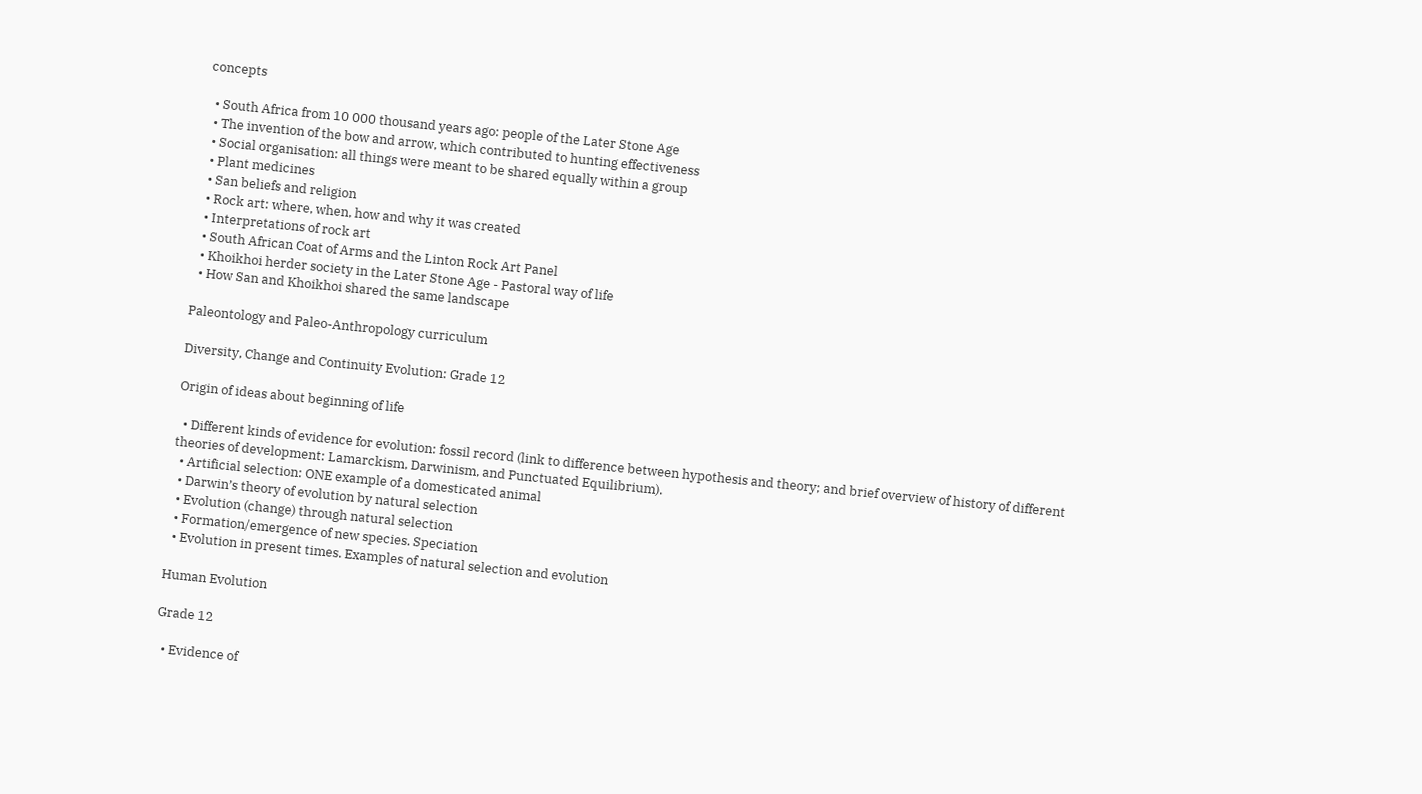concepts

  • South Africa from 10 000 thousand years ago: people of the Later Stone Age
  • The invention of the bow and arrow, which contributed to hunting effectiveness
  • Social organisation: all things were meant to be shared equally within a group
  • Plant medicines
  • San beliefs and religion
  • Rock art: where, when, how and why it was created
  • Interpretations of rock art
  • South African Coat of Arms and the Linton Rock Art Panel
  • Khoikhoi herder society in the Later Stone Age - Pastoral way of life
  • How San and Khoikhoi shared the same landscape

Paleontology and Paleo-Anthropology curriculum

Diversity, Change and Continuity Evolution: Grade 12

Origin of ideas about beginning of life

  • Different kinds of evidence for evolution: fossil record (link to difference between hypothesis and theory; and brief overview of history of different theories of development: Lamarckism, Darwinism, and Punctuated Equilibrium).
  • Artificial selection: ONE example of a domesticated animal
  • Darwin’s theory of evolution by natural selection
  • Evolution (change) through natural selection
  • Formation/emergence of new species. Speciation
  • Evolution in present times. Examples of natural selection and evolution

Human Evolution

Grade 12

  • Evidence of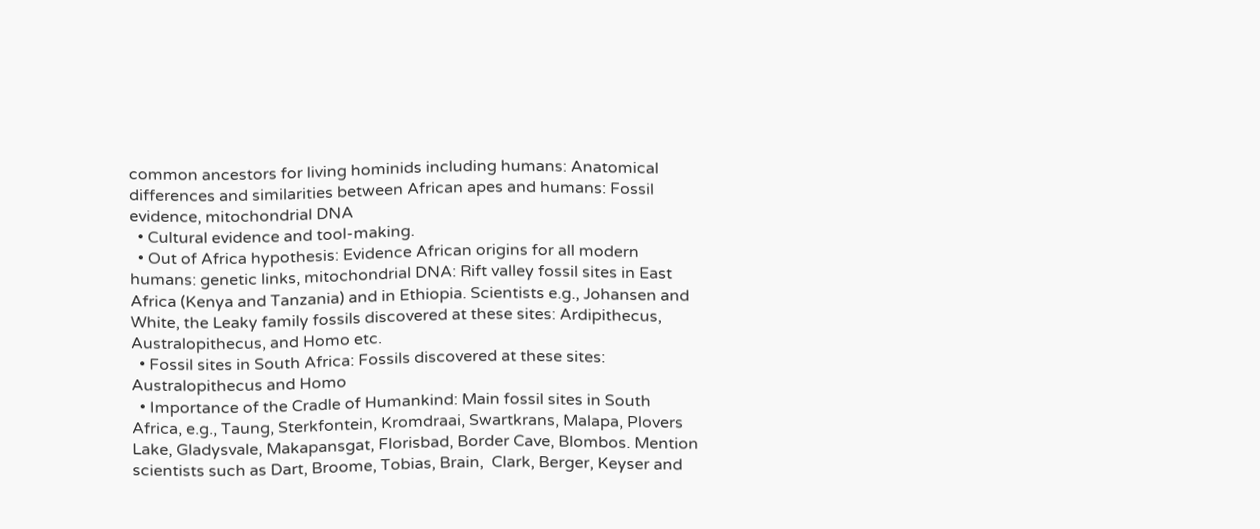common ancestors for living hominids including humans: Anatomical differences and similarities between African apes and humans: Fossil evidence, mitochondrial DNA
  • Cultural evidence and tool-making.
  • Out of Africa hypothesis: Evidence African origins for all modern humans: genetic links, mitochondrial DNA: Rift valley fossil sites in East Africa (Kenya and Tanzania) and in Ethiopia. Scientists e.g., Johansen and White, the Leaky family fossils discovered at these sites: Ardipithecus, Australopithecus, and Homo etc.
  • Fossil sites in South Africa: Fossils discovered at these sites: Australopithecus and Homo
  • Importance of the Cradle of Humankind: Main fossil sites in South Africa, e.g., Taung, Sterkfontein, Kromdraai, Swartkrans, Malapa, Plovers Lake, Gladysvale, Makapansgat, Florisbad, Border Cave, Blombos. Mention scientists such as Dart, Broome, Tobias, Brain,  Clark, Berger, Keyser and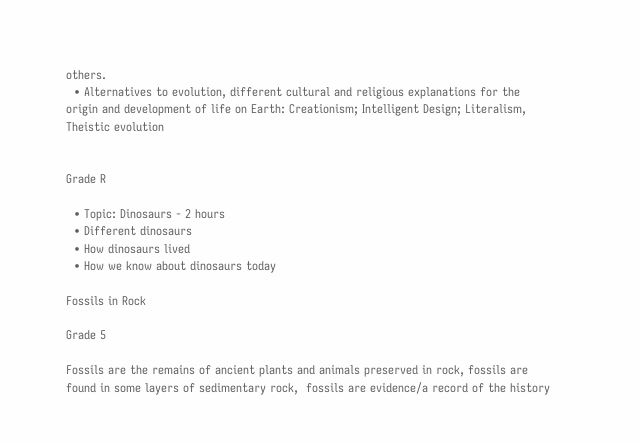others.
  • Alternatives to evolution, different cultural and religious explanations for the origin and development of life on Earth: Creationism; Intelligent Design; Literalism, Theistic evolution


Grade R

  • Topic: Dinosaurs - 2 hours
  • Different dinosaurs
  • How dinosaurs lived
  • How we know about dinosaurs today

Fossils in Rock

Grade 5

Fossils are the remains of ancient plants and animals preserved in rock, fossils are found in some layers of sedimentary rock,  fossils are evidence/a record of the history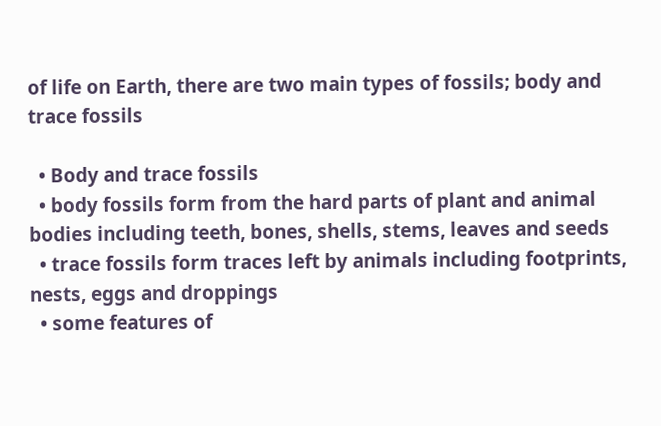of life on Earth, there are two main types of fossils; body and trace fossils

  • Body and trace fossils
  • body fossils form from the hard parts of plant and animal bodies including teeth, bones, shells, stems, leaves and seeds
  • trace fossils form traces left by animals including footprints, nests, eggs and droppings
  • some features of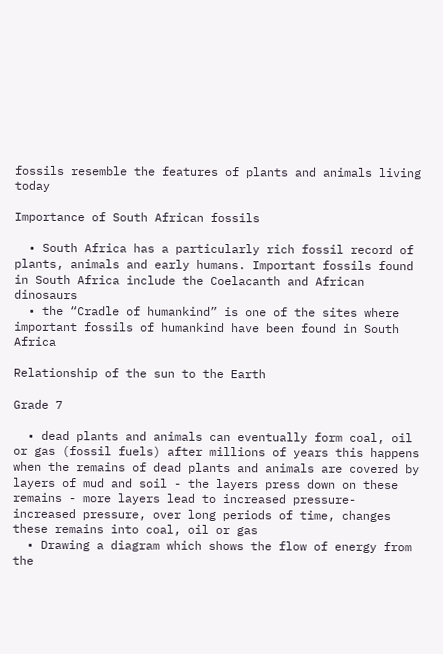fossils resemble the features of plants and animals living today

Importance of South African fossils

  • South Africa has a particularly rich fossil record of plants, animals and early humans. Important fossils found in South Africa include the Coelacanth and African dinosaurs
  • the “Cradle of humankind” is one of the sites where important fossils of humankind have been found in South Africa

Relationship of the sun to the Earth

Grade 7

  • dead plants and animals can eventually form coal, oil or gas (fossil fuels) after millions of years this happens when the remains of dead plants and animals are covered by layers of mud and soil - the layers press down on these remains - more layers lead to increased pressure-  increased pressure, over long periods of time, changes these remains into coal, oil or gas
  • Drawing a diagram which shows the flow of energy from the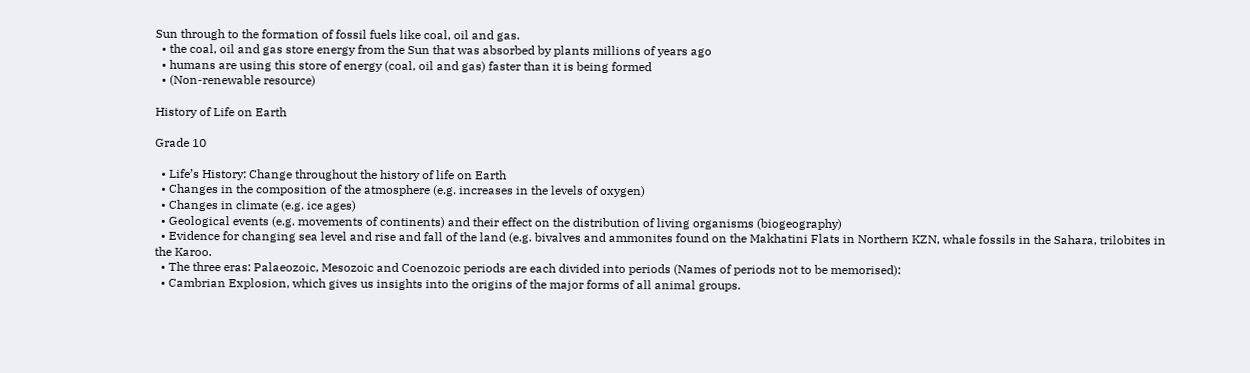Sun through to the formation of fossil fuels like coal, oil and gas.
  • the coal, oil and gas store energy from the Sun that was absorbed by plants millions of years ago
  • humans are using this store of energy (coal, oil and gas) faster than it is being formed
  • (Non-renewable resource)

History of Life on Earth

Grade 10

  • Life’s History: Change throughout the history of life on Earth
  • Changes in the composition of the atmosphere (e.g. increases in the levels of oxygen)
  • Changes in climate (e.g. ice ages)
  • Geological events (e.g. movements of continents) and their effect on the distribution of living organisms (biogeography)
  • Evidence for changing sea level and rise and fall of the land (e.g. bivalves and ammonites found on the Makhatini Flats in Northern KZN, whale fossils in the Sahara, trilobites in the Karoo.
  • The three eras: Palaeozoic, Mesozoic and Coenozoic periods are each divided into periods (Names of periods not to be memorised):
  • Cambrian Explosion, which gives us insights into the origins of the major forms of all animal groups.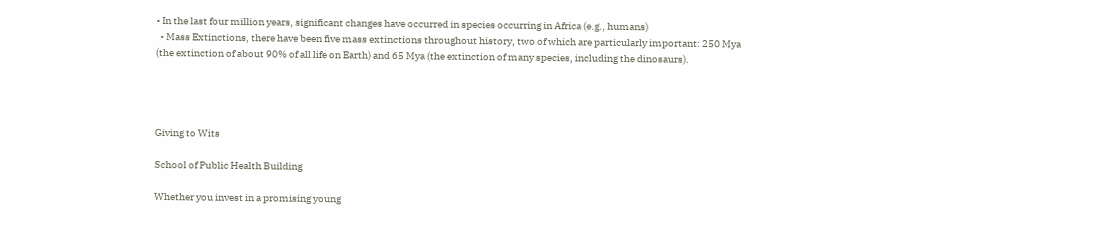• In the last four million years, significant changes have occurred in species occurring in Africa (e.g., humans)
  • Mass Extinctions, there have been five mass extinctions throughout history, two of which are particularly important: 250 Mya (the extinction of about 90% of all life on Earth) and 65 Mya (the extinction of many species, including the dinosaurs).




Giving to Wits

School of Public Health Building

Whether you invest in a promising young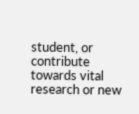student, or contribute towards vital research or new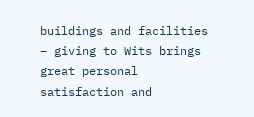buildings and facilities – giving to Wits brings great personal satisfaction and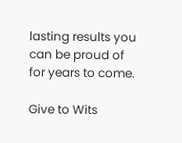lasting results you can be proud of for years to come.

Give to Wits